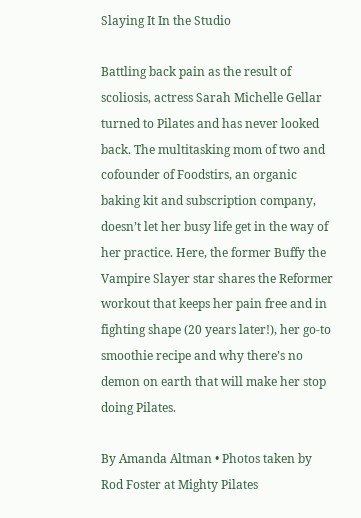Slaying It In the Studio

Battling back pain as the result of scoliosis, actress Sarah Michelle Gellar turned to Pilates and has never looked back. The multitasking mom of two and cofounder of Foodstirs, an organic baking kit and subscription company, doesn’t let her busy life get in the way of her practice. Here, the former Buffy the Vampire Slayer star shares the Reformer workout that keeps her pain free and in fighting shape (20 years later!), her go-to smoothie recipe and why there’s no demon on earth that will make her stop doing Pilates.

By Amanda Altman • Photos taken by Rod Foster at Mighty Pilates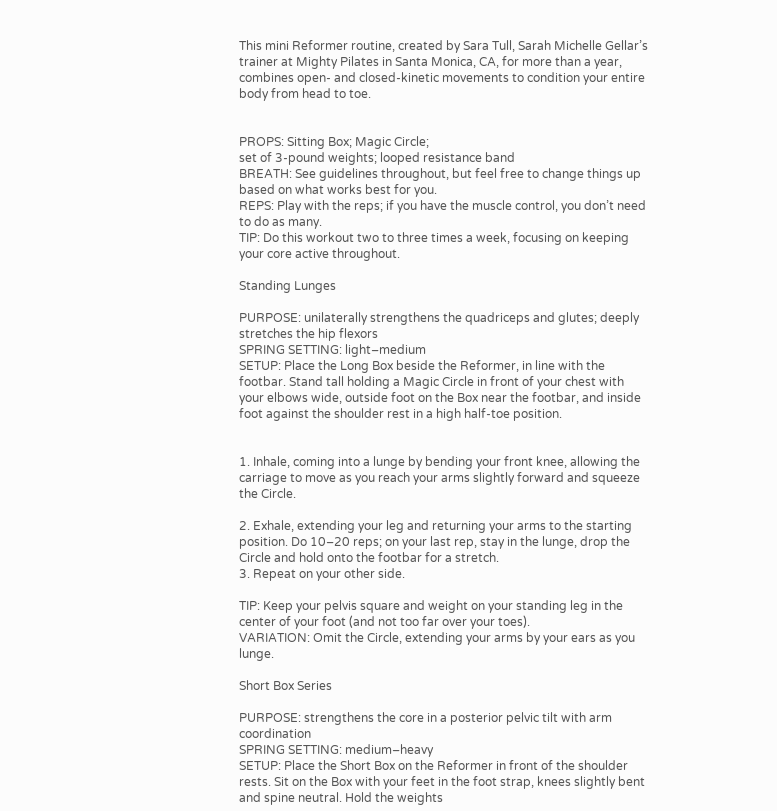This mini Reformer routine, created by Sara Tull, Sarah Michelle Gellar’s trainer at Mighty Pilates in Santa Monica, CA, for more than a year, combines open- and closed-kinetic movements to condition your entire body from head to toe.


PROPS: Sitting Box; Magic Circle;
set of 3-pound weights; looped resistance band
BREATH: See guidelines throughout, but feel free to change things up based on what works best for you.
REPS: Play with the reps; if you have the muscle control, you don’t need to do as many.
TIP: Do this workout two to three times a week, focusing on keeping your core active throughout.

Standing Lunges

PURPOSE: unilaterally strengthens the quadriceps and glutes; deeply stretches the hip flexors
SPRING SETTING: light–medium
SETUP: Place the Long Box beside the Reformer, in line with the footbar. Stand tall holding a Magic Circle in front of your chest with your elbows wide, outside foot on the Box near the footbar, and inside foot against the shoulder rest in a high half-toe position.


1. Inhale, coming into a lunge by bending your front knee, allowing the carriage to move as you reach your arms slightly forward and squeeze the Circle.

2. Exhale, extending your leg and returning your arms to the starting position. Do 10–20 reps; on your last rep, stay in the lunge, drop the Circle and hold onto the footbar for a stretch.
3. Repeat on your other side.

TIP: Keep your pelvis square and weight on your standing leg in the center of your foot (and not too far over your toes).
VARIATION: Omit the Circle, extending your arms by your ears as you lunge.

Short Box Series

PURPOSE: strengthens the core in a posterior pelvic tilt with arm coordination
SPRING SETTING: medium–heavy
SETUP: Place the Short Box on the Reformer in front of the shoulder rests. Sit on the Box with your feet in the foot strap, knees slightly bent and spine neutral. Hold the weights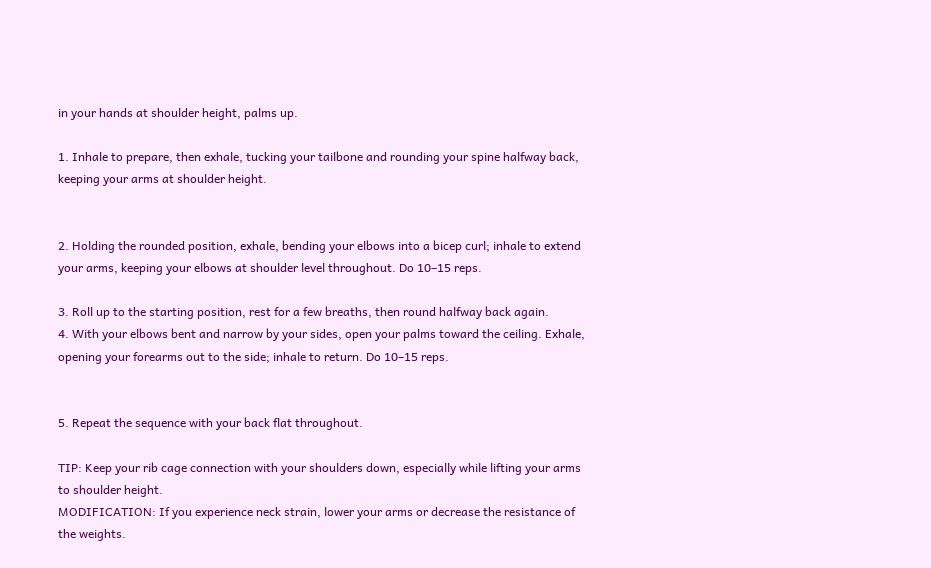in your hands at shoulder height, palms up.

1. Inhale to prepare, then exhale, tucking your tailbone and rounding your spine halfway back, keeping your arms at shoulder height.


2. Holding the rounded position, exhale, bending your elbows into a bicep curl; inhale to extend your arms, keeping your elbows at shoulder level throughout. Do 10–15 reps.

3. Roll up to the starting position, rest for a few breaths, then round halfway back again.
4. With your elbows bent and narrow by your sides, open your palms toward the ceiling. Exhale, opening your forearms out to the side; inhale to return. Do 10–15 reps.


5. Repeat the sequence with your back flat throughout.

TIP: Keep your rib cage connection with your shoulders down, especially while lifting your arms to shoulder height.
MODIFICATION: If you experience neck strain, lower your arms or decrease the resistance of the weights.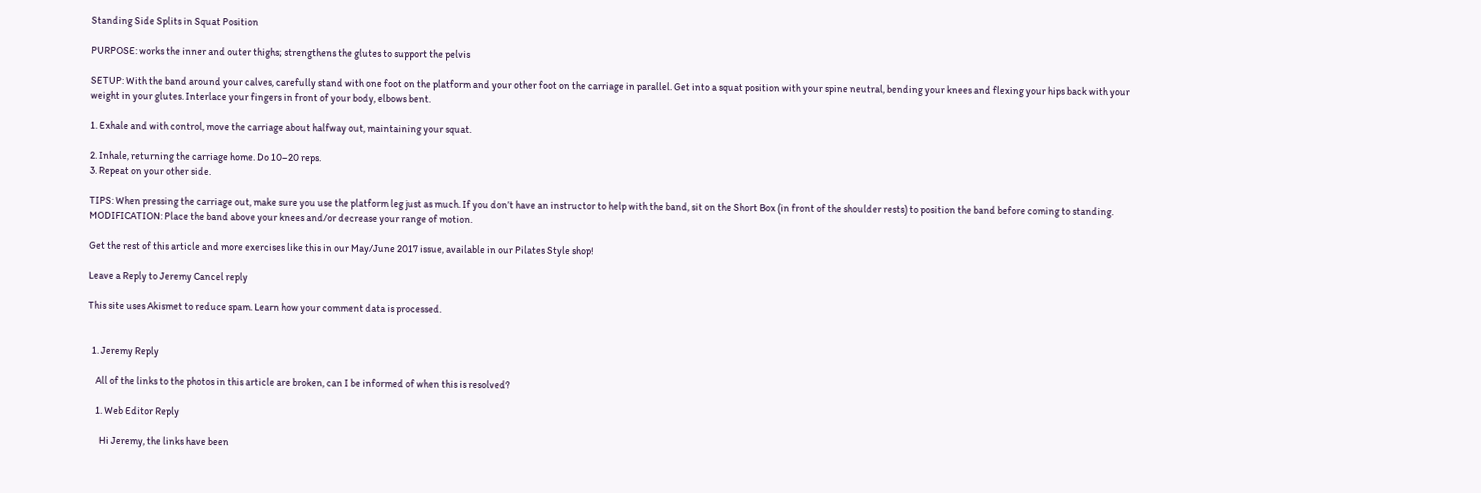Standing Side Splits in Squat Position

PURPOSE: works the inner and outer thighs; strengthens the glutes to support the pelvis

SETUP: With the band around your calves, carefully stand with one foot on the platform and your other foot on the carriage in parallel. Get into a squat position with your spine neutral, bending your knees and flexing your hips back with your weight in your glutes. Interlace your fingers in front of your body, elbows bent.

1. Exhale and with control, move the carriage about halfway out, maintaining your squat.

2. Inhale, returning the carriage home. Do 10–20 reps.
3. Repeat on your other side.

TIPS: When pressing the carriage out, make sure you use the platform leg just as much. If you don’t have an instructor to help with the band, sit on the Short Box (in front of the shoulder rests) to position the band before coming to standing.
MODIFICATION: Place the band above your knees and/or decrease your range of motion.

Get the rest of this article and more exercises like this in our May/June 2017 issue, available in our Pilates Style shop!

Leave a Reply to Jeremy Cancel reply

This site uses Akismet to reduce spam. Learn how your comment data is processed.


  1. Jeremy Reply

    All of the links to the photos in this article are broken, can I be informed of when this is resolved?

    1. Web Editor Reply

      Hi Jeremy, the links have been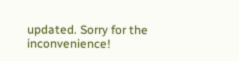updated. Sorry for the inconvenience!